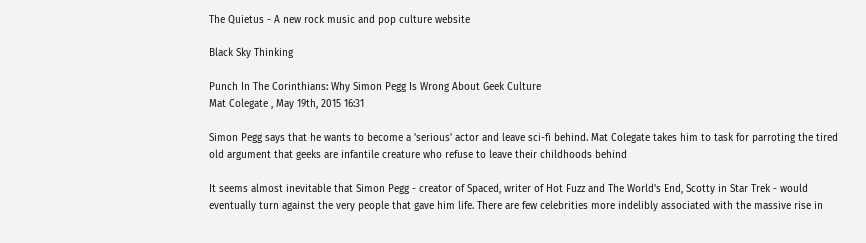The Quietus - A new rock music and pop culture website

Black Sky Thinking

Punch In The Corinthians: Why Simon Pegg Is Wrong About Geek Culture
Mat Colegate , May 19th, 2015 16:31

Simon Pegg says that he wants to become a 'serious' actor and leave sci-fi behind. Mat Colegate takes him to task for parroting the tired old argument that geeks are infantile creature who refuse to leave their childhoods behind

It seems almost inevitable that Simon Pegg - creator of Spaced, writer of Hot Fuzz and The World's End, Scotty in Star Trek - would eventually turn against the very people that gave him life. There are few celebrities more indelibly associated with the massive rise in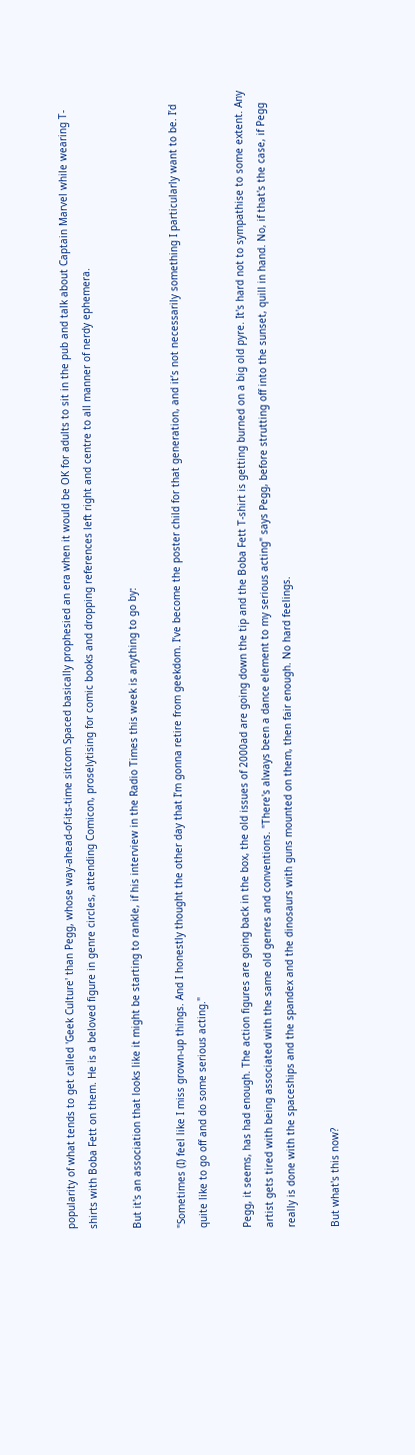popularity of what tends to get called 'Geek Culture' than Pegg, whose way-ahead-of-its-time sitcom Spaced basically prophesied an era when it would be OK for adults to sit in the pub and talk about Captain Marvel while wearing T-shirts with Boba Fett on them. He is a beloved figure in genre circles, attending Comicon, proselytising for comic books and dropping references left right and centre to all manner of nerdy ephemera.

But it's an association that looks like it might be starting to rankle, if his interview in the Radio Times this week is anything to go by:

"Sometimes (I) feel like I miss grown-up things. And I honestly thought the other day that I’m gonna retire from geekdom. I’ve become the poster child for that generation, and it’s not necessarily something I particularly want to be. I’d quite like to go off and do some serious acting."

Pegg, it seems, has had enough. The action figures are going back in the box, the old issues of 2000ad are going down the tip and the Boba Fett T-shirt is getting burned on a big old pyre. It's hard not to sympathise to some extent. Any artist gets tired with being associated with the same old genres and conventions. "There's always been a dance element to my serious acting" says Pegg, before strutting off into the sunset, quill in hand. No, if that's the case, if Pegg really is done with the spaceships and the spandex and the dinosaurs with guns mounted on them, then fair enough. No hard feelings.

But what's this now?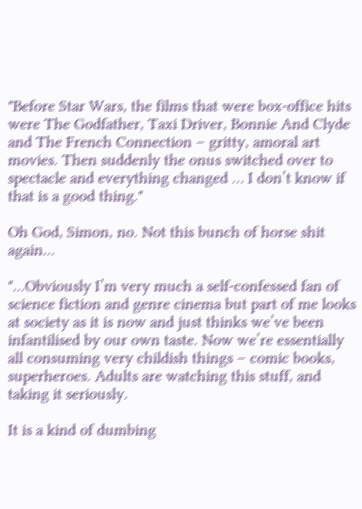"Before Star Wars, the films that were box-office hits were The Godfather, Taxi Driver, Bonnie And Clyde and The French Connection – gritty, amoral art movies. Then suddenly the onus switched over to spectacle and everything changed … I don’t know if that is a good thing."

Oh God, Simon, no. Not this bunch of horse shit again...

"...Obviously I’m very much a self-confessed fan of science fiction and genre cinema but part of me looks at society as it is now and just thinks we’ve been infantilised by our own taste. Now we’re essentially all consuming very childish things – comic books, superheroes. Adults are watching this stuff, and taking it seriously.

It is a kind of dumbing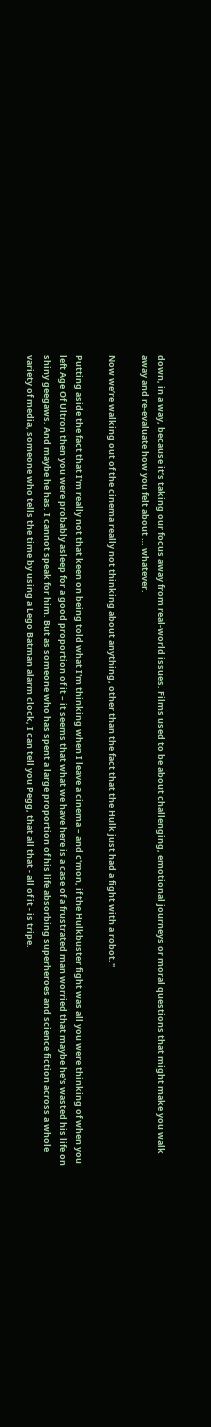down, in a way, because it’s taking our focus away from real-world issues. Films used to be about challenging, emotional journeys or moral questions that might make you walk away and re-evaluate how you felt about … whatever.

Now we’re walking out of the cinema really not thinking about anything, other than the fact that the Hulk just had a fight with a robot."

Putting aside the fact that I'm really not that keen on being told what I'm thinking when I leave a cinema – and c'mon, if the Hulkbuster fight was all you were thinking of when you left Age Of Ultron then you were probably asleep for a good proportion of it – it seems that what we have here is a case of a frustrated man worried that maybe he's wasted his life on shiny geegaws. And maybe he has. I cannot speak for him. But as someone who has spent a large proportion of his life absorbing superheroes and science fiction across a whole variety of media, someone who tells the time by using a Lego Batman alarm clock, I can tell you Pegg, that all that - all of it - is tripe.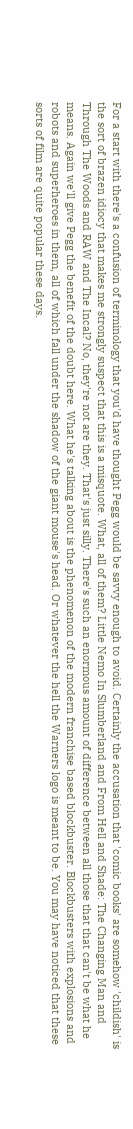For a start with there's a confusion of terminology that you'd have thought Pegg would be savvy enough to avoid. Certainly the accusation that 'comic books' are somehow 'childish' is the sort of brazen idiocy that makes me strongly suspect that this is a misquote. What, all of them? Little Nemo In Slumberland and From Hell and Shade: The Changing Man and Through The Woods and RAW and The Incal? No, they're not are they. That's just silly. There's such an enormous amount of difference between all those that that can't be what he means. Again we'll give Pegg the benefit of the doubt here. What he's talking about is the phenomenon of the modern franchise based blockbuster. Blockbusters with explosions and robots and superheroes in them, all of which fall under the shadow of the giant mouse's head. Or whatever the hell the Warners logo is meant to be. You may have noticed that these sorts of film are quite popular these days.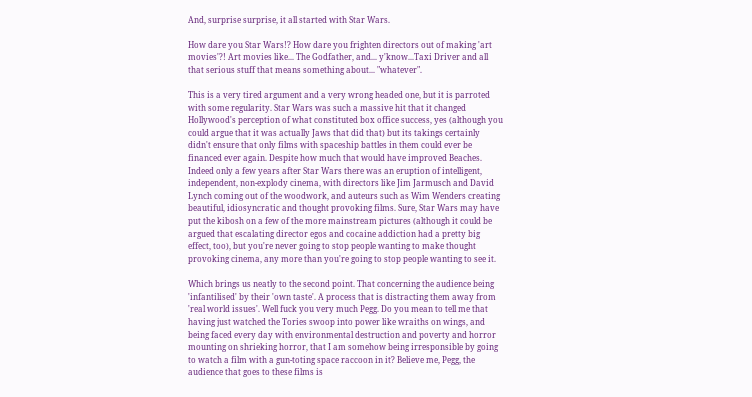And, surprise surprise, it all started with Star Wars.

How dare you Star Wars!? How dare you frighten directors out of making 'art movies'?! Art movies like... The Godfather, and... y'know...Taxi Driver and all that serious stuff that means something about... "whatever".

This is a very tired argument and a very wrong headed one, but it is parroted with some regularity. Star Wars was such a massive hit that it changed Hollywood's perception of what constituted box office success, yes (although you could argue that it was actually Jaws that did that) but its takings certainly didn't ensure that only films with spaceship battles in them could ever be financed ever again. Despite how much that would have improved Beaches. Indeed only a few years after Star Wars there was an eruption of intelligent, independent, non-explody cinema, with directors like Jim Jarmusch and David Lynch coming out of the woodwork, and auteurs such as Wim Wenders creating beautiful, idiosyncratic and thought provoking films. Sure, Star Wars may have put the kibosh on a few of the more mainstream pictures (although it could be argued that escalating director egos and cocaine addiction had a pretty big effect, too), but you're never going to stop people wanting to make thought provoking cinema, any more than you're going to stop people wanting to see it.

Which brings us neatly to the second point. That concerning the audience being 'infantilised' by their 'own taste'. A process that is distracting them away from 'real world issues'. Well fuck you very much Pegg. Do you mean to tell me that having just watched the Tories swoop into power like wraiths on wings, and being faced every day with environmental destruction and poverty and horror mounting on shrieking horror, that I am somehow being irresponsible by going to watch a film with a gun-toting space raccoon in it? Believe me, Pegg, the audience that goes to these films is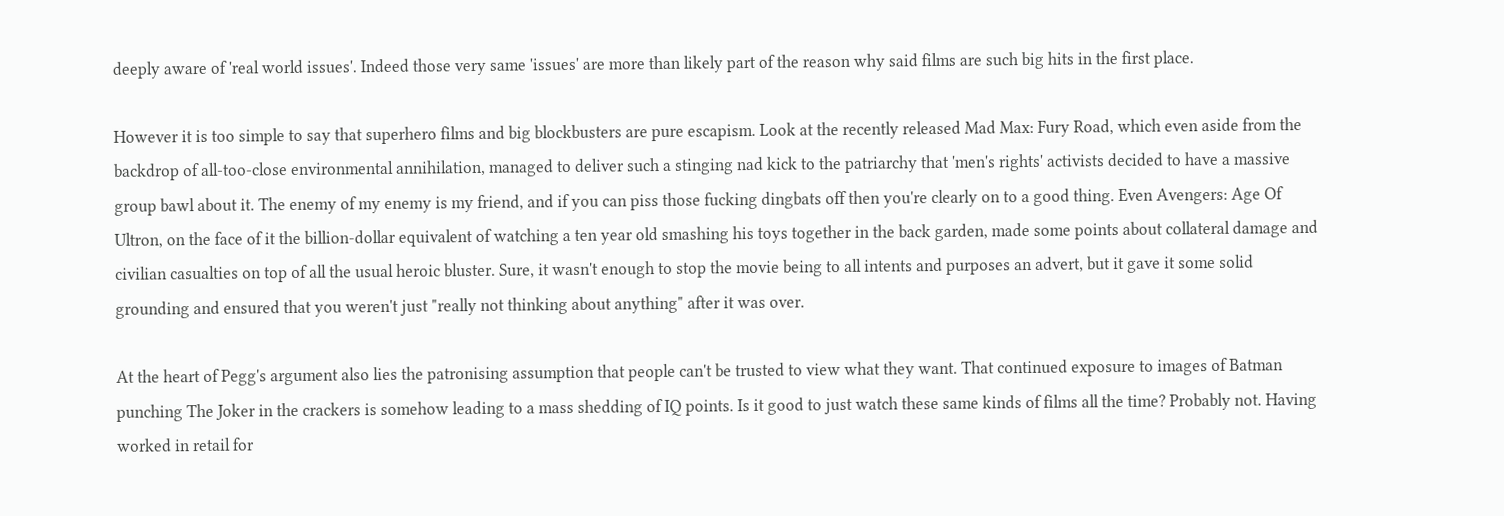deeply aware of 'real world issues'. Indeed those very same 'issues' are more than likely part of the reason why said films are such big hits in the first place.

However it is too simple to say that superhero films and big blockbusters are pure escapism. Look at the recently released Mad Max: Fury Road, which even aside from the backdrop of all-too-close environmental annihilation, managed to deliver such a stinging nad kick to the patriarchy that 'men's rights' activists decided to have a massive group bawl about it. The enemy of my enemy is my friend, and if you can piss those fucking dingbats off then you're clearly on to a good thing. Even Avengers: Age Of Ultron, on the face of it the billion-dollar equivalent of watching a ten year old smashing his toys together in the back garden, made some points about collateral damage and civilian casualties on top of all the usual heroic bluster. Sure, it wasn't enough to stop the movie being to all intents and purposes an advert, but it gave it some solid grounding and ensured that you weren't just "really not thinking about anything" after it was over.

At the heart of Pegg's argument also lies the patronising assumption that people can't be trusted to view what they want. That continued exposure to images of Batman punching The Joker in the crackers is somehow leading to a mass shedding of IQ points. Is it good to just watch these same kinds of films all the time? Probably not. Having worked in retail for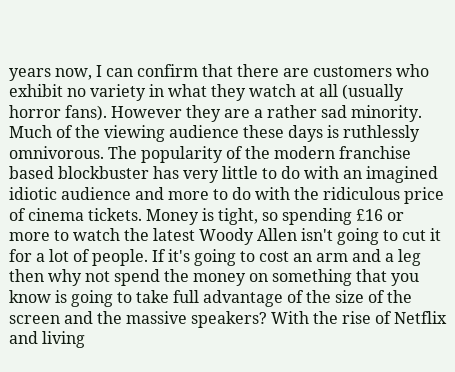years now, I can confirm that there are customers who exhibit no variety in what they watch at all (usually horror fans). However they are a rather sad minority. Much of the viewing audience these days is ruthlessly omnivorous. The popularity of the modern franchise based blockbuster has very little to do with an imagined idiotic audience and more to do with the ridiculous price of cinema tickets. Money is tight, so spending £16 or more to watch the latest Woody Allen isn't going to cut it for a lot of people. If it's going to cost an arm and a leg then why not spend the money on something that you know is going to take full advantage of the size of the screen and the massive speakers? With the rise of Netflix and living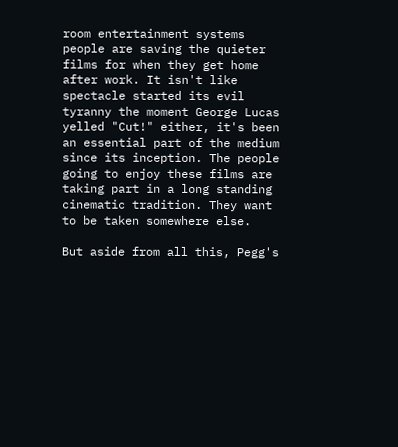room entertainment systems people are saving the quieter films for when they get home after work. It isn't like spectacle started its evil tyranny the moment George Lucas yelled "Cut!" either, it's been an essential part of the medium since its inception. The people going to enjoy these films are taking part in a long standing cinematic tradition. They want to be taken somewhere else.

But aside from all this, Pegg's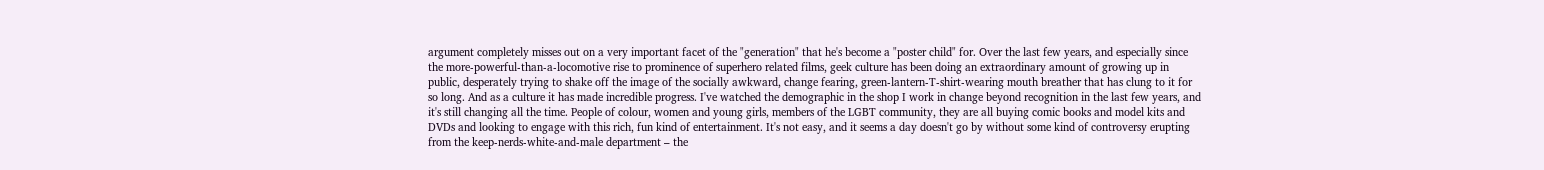argument completely misses out on a very important facet of the "generation" that he's become a "poster child" for. Over the last few years, and especially since the more-powerful-than-a-locomotive rise to prominence of superhero related films, geek culture has been doing an extraordinary amount of growing up in public, desperately trying to shake off the image of the socially awkward, change fearing, green-lantern-T-shirt-wearing mouth breather that has clung to it for so long. And as a culture it has made incredible progress. I've watched the demographic in the shop I work in change beyond recognition in the last few years, and it's still changing all the time. People of colour, women and young girls, members of the LGBT community, they are all buying comic books and model kits and DVDs and looking to engage with this rich, fun kind of entertainment. It's not easy, and it seems a day doesn't go by without some kind of controversy erupting from the keep-nerds-white-and-male department – the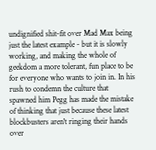undignified shit-fit over Mad Max being just the latest example - but it is slowly working, and making the whole of geekdom a more tolerant, fun place to be for everyone who wants to join in. In his rush to condemn the culture that spawned him Pegg has made the mistake of thinking that just because these latest blockbusters aren't ringing their hands over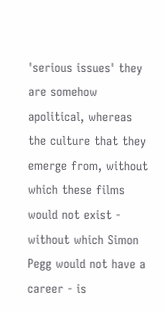'serious issues' they are somehow apolitical, whereas the culture that they emerge from, without which these films would not exist - without which Simon Pegg would not have a career - is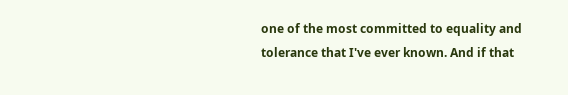one of the most committed to equality and tolerance that I've ever known. And if that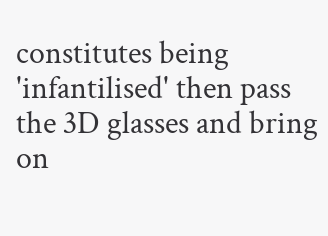constitutes being 'infantilised' then pass the 3D glasses and bring on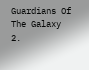Guardians Of The Galaxy 2.